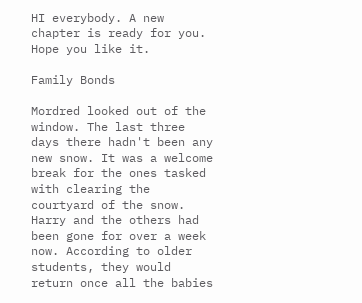HI everybody. A new chapter is ready for you. Hope you like it.

Family Bonds

Mordred looked out of the window. The last three days there hadn't been any new snow. It was a welcome break for the ones tasked with clearing the courtyard of the snow. Harry and the others had been gone for over a week now. According to older students, they would return once all the babies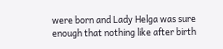were born and Lady Helga was sure enough that nothing like after birth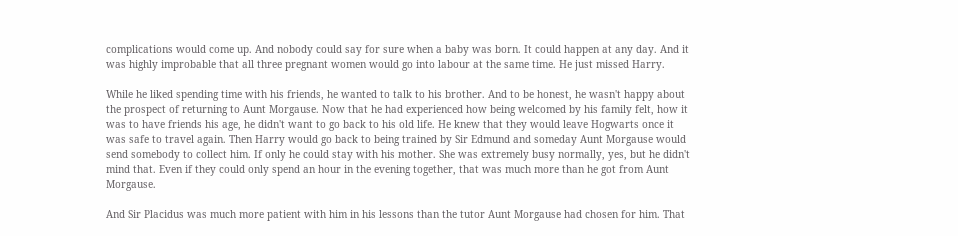complications would come up. And nobody could say for sure when a baby was born. It could happen at any day. And it was highly improbable that all three pregnant women would go into labour at the same time. He just missed Harry.

While he liked spending time with his friends, he wanted to talk to his brother. And to be honest, he wasn't happy about the prospect of returning to Aunt Morgause. Now that he had experienced how being welcomed by his family felt, how it was to have friends his age, he didn't want to go back to his old life. He knew that they would leave Hogwarts once it was safe to travel again. Then Harry would go back to being trained by Sir Edmund and someday Aunt Morgause would send somebody to collect him. If only he could stay with his mother. She was extremely busy normally, yes, but he didn't mind that. Even if they could only spend an hour in the evening together, that was much more than he got from Aunt Morgause.

And Sir Placidus was much more patient with him in his lessons than the tutor Aunt Morgause had chosen for him. That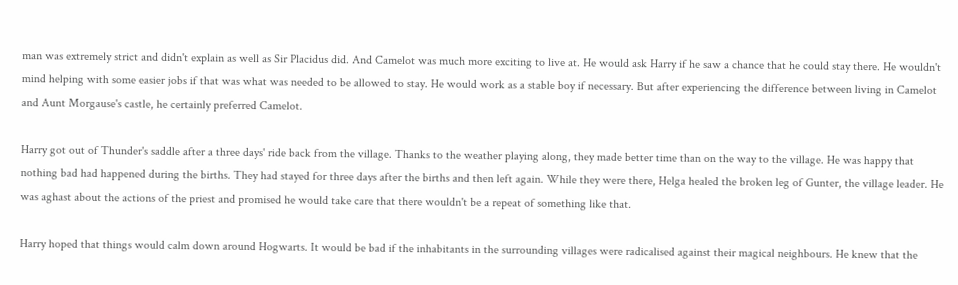man was extremely strict and didn't explain as well as Sir Placidus did. And Camelot was much more exciting to live at. He would ask Harry if he saw a chance that he could stay there. He wouldn't mind helping with some easier jobs if that was what was needed to be allowed to stay. He would work as a stable boy if necessary. But after experiencing the difference between living in Camelot and Aunt Morgause's castle, he certainly preferred Camelot.

Harry got out of Thunder's saddle after a three days' ride back from the village. Thanks to the weather playing along, they made better time than on the way to the village. He was happy that nothing bad had happened during the births. They had stayed for three days after the births and then left again. While they were there, Helga healed the broken leg of Gunter, the village leader. He was aghast about the actions of the priest and promised he would take care that there wouldn't be a repeat of something like that.

Harry hoped that things would calm down around Hogwarts. It would be bad if the inhabitants in the surrounding villages were radicalised against their magical neighbours. He knew that the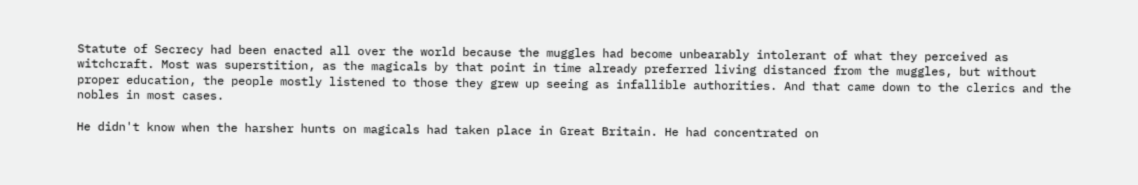Statute of Secrecy had been enacted all over the world because the muggles had become unbearably intolerant of what they perceived as witchcraft. Most was superstition, as the magicals by that point in time already preferred living distanced from the muggles, but without proper education, the people mostly listened to those they grew up seeing as infallible authorities. And that came down to the clerics and the nobles in most cases.

He didn't know when the harsher hunts on magicals had taken place in Great Britain. He had concentrated on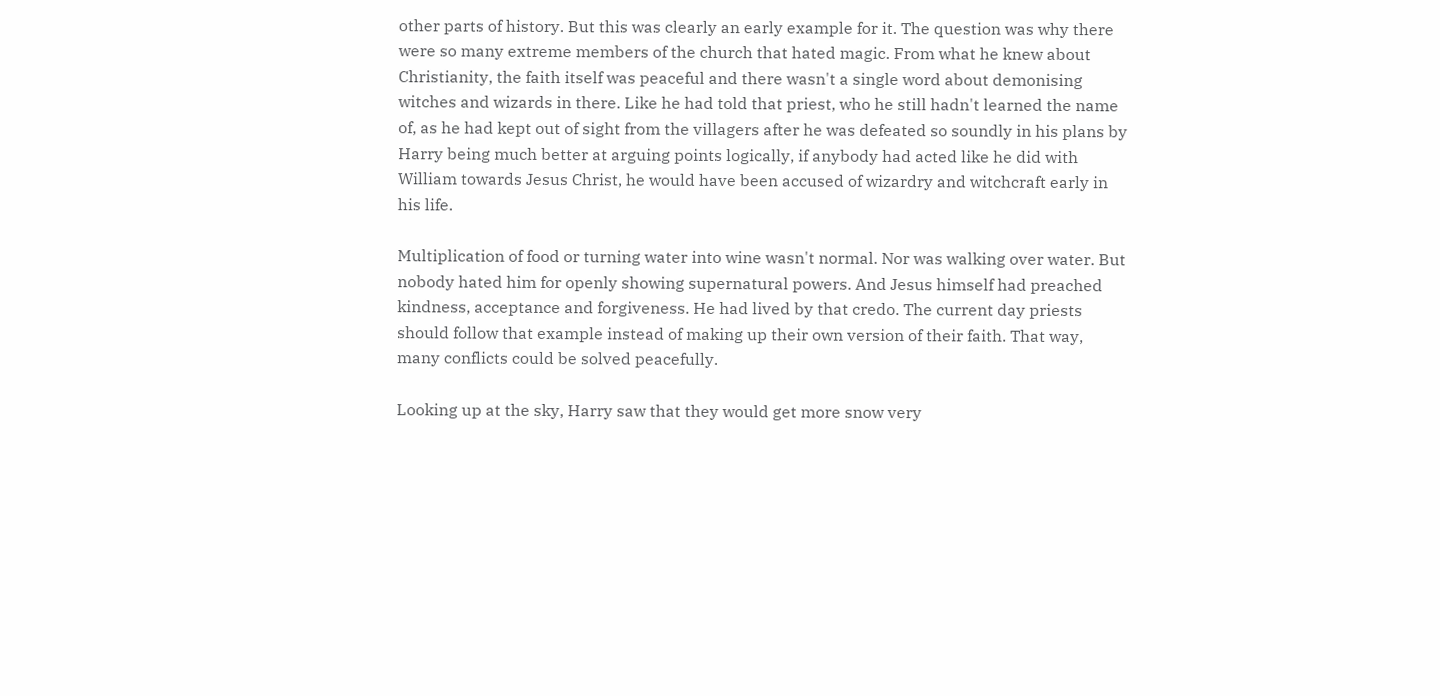other parts of history. But this was clearly an early example for it. The question was why there were so many extreme members of the church that hated magic. From what he knew about Christianity, the faith itself was peaceful and there wasn't a single word about demonising witches and wizards in there. Like he had told that priest, who he still hadn't learned the name of, as he had kept out of sight from the villagers after he was defeated so soundly in his plans by Harry being much better at arguing points logically, if anybody had acted like he did with William towards Jesus Christ, he would have been accused of wizardry and witchcraft early in his life.

Multiplication of food or turning water into wine wasn't normal. Nor was walking over water. But nobody hated him for openly showing supernatural powers. And Jesus himself had preached kindness, acceptance and forgiveness. He had lived by that credo. The current day priests should follow that example instead of making up their own version of their faith. That way, many conflicts could be solved peacefully.

Looking up at the sky, Harry saw that they would get more snow very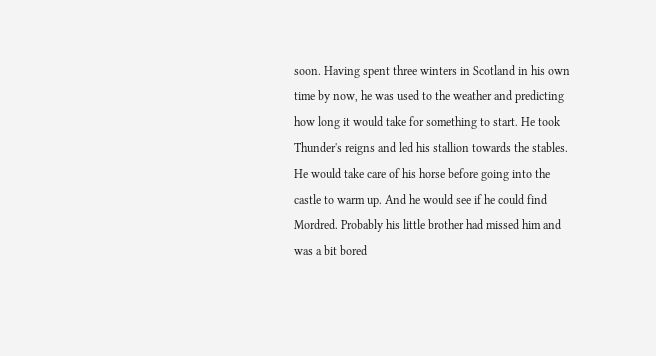soon. Having spent three winters in Scotland in his own time by now, he was used to the weather and predicting how long it would take for something to start. He took Thunder's reigns and led his stallion towards the stables. He would take care of his horse before going into the castle to warm up. And he would see if he could find Mordred. Probably his little brother had missed him and was a bit bored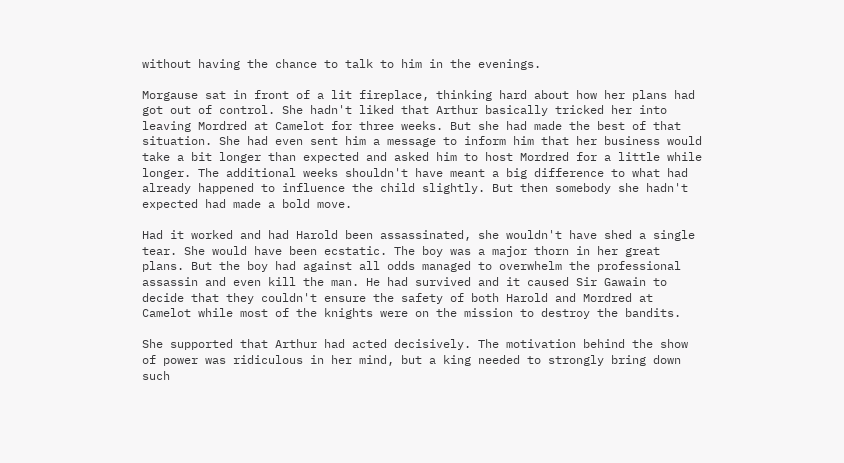without having the chance to talk to him in the evenings.

Morgause sat in front of a lit fireplace, thinking hard about how her plans had got out of control. She hadn't liked that Arthur basically tricked her into leaving Mordred at Camelot for three weeks. But she had made the best of that situation. She had even sent him a message to inform him that her business would take a bit longer than expected and asked him to host Mordred for a little while longer. The additional weeks shouldn't have meant a big difference to what had already happened to influence the child slightly. But then somebody she hadn't expected had made a bold move.

Had it worked and had Harold been assassinated, she wouldn't have shed a single tear. She would have been ecstatic. The boy was a major thorn in her great plans. But the boy had against all odds managed to overwhelm the professional assassin and even kill the man. He had survived and it caused Sir Gawain to decide that they couldn't ensure the safety of both Harold and Mordred at Camelot while most of the knights were on the mission to destroy the bandits.

She supported that Arthur had acted decisively. The motivation behind the show of power was ridiculous in her mind, but a king needed to strongly bring down such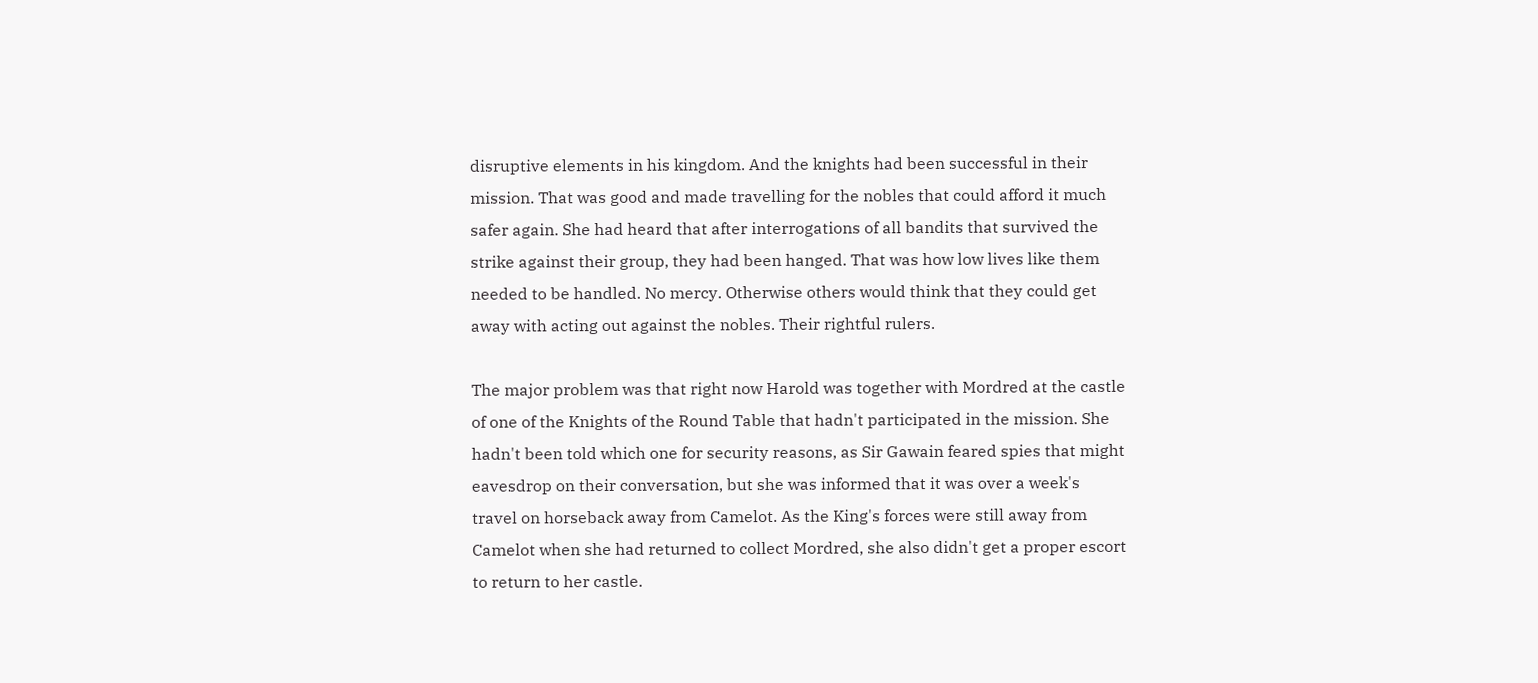disruptive elements in his kingdom. And the knights had been successful in their mission. That was good and made travelling for the nobles that could afford it much safer again. She had heard that after interrogations of all bandits that survived the strike against their group, they had been hanged. That was how low lives like them needed to be handled. No mercy. Otherwise others would think that they could get away with acting out against the nobles. Their rightful rulers.

The major problem was that right now Harold was together with Mordred at the castle of one of the Knights of the Round Table that hadn't participated in the mission. She hadn't been told which one for security reasons, as Sir Gawain feared spies that might eavesdrop on their conversation, but she was informed that it was over a week's travel on horseback away from Camelot. As the King's forces were still away from Camelot when she had returned to collect Mordred, she also didn't get a proper escort to return to her castle.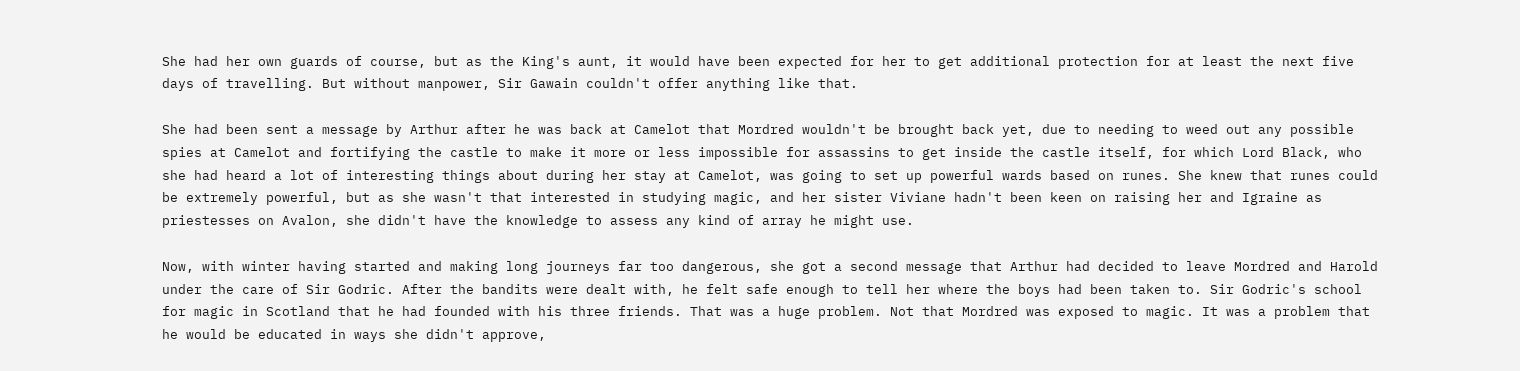She had her own guards of course, but as the King's aunt, it would have been expected for her to get additional protection for at least the next five days of travelling. But without manpower, Sir Gawain couldn't offer anything like that.

She had been sent a message by Arthur after he was back at Camelot that Mordred wouldn't be brought back yet, due to needing to weed out any possible spies at Camelot and fortifying the castle to make it more or less impossible for assassins to get inside the castle itself, for which Lord Black, who she had heard a lot of interesting things about during her stay at Camelot, was going to set up powerful wards based on runes. She knew that runes could be extremely powerful, but as she wasn't that interested in studying magic, and her sister Viviane hadn't been keen on raising her and Igraine as priestesses on Avalon, she didn't have the knowledge to assess any kind of array he might use.

Now, with winter having started and making long journeys far too dangerous, she got a second message that Arthur had decided to leave Mordred and Harold under the care of Sir Godric. After the bandits were dealt with, he felt safe enough to tell her where the boys had been taken to. Sir Godric's school for magic in Scotland that he had founded with his three friends. That was a huge problem. Not that Mordred was exposed to magic. It was a problem that he would be educated in ways she didn't approve,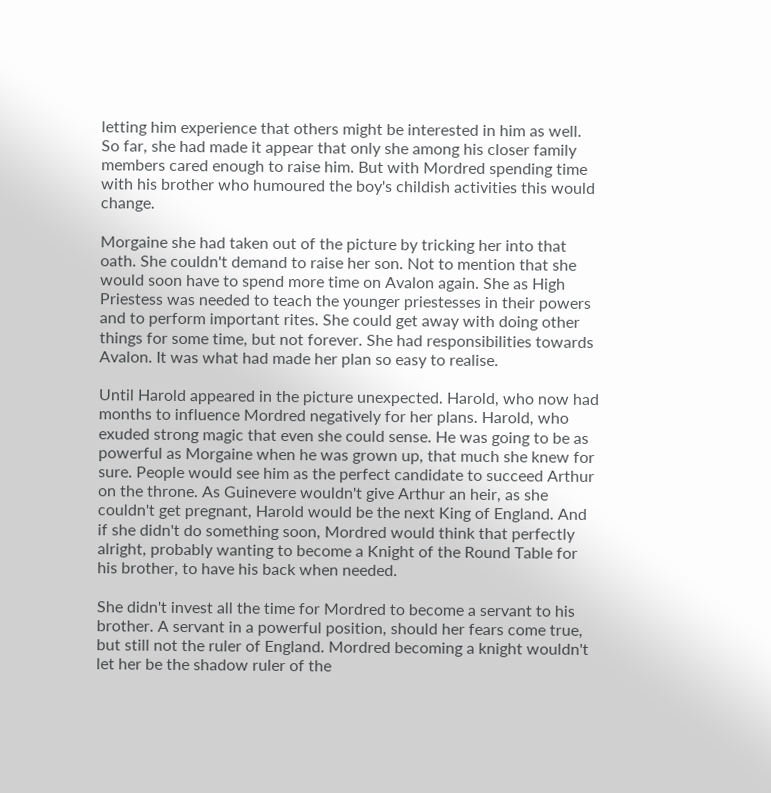letting him experience that others might be interested in him as well. So far, she had made it appear that only she among his closer family members cared enough to raise him. But with Mordred spending time with his brother who humoured the boy's childish activities this would change.

Morgaine she had taken out of the picture by tricking her into that oath. She couldn't demand to raise her son. Not to mention that she would soon have to spend more time on Avalon again. She as High Priestess was needed to teach the younger priestesses in their powers and to perform important rites. She could get away with doing other things for some time, but not forever. She had responsibilities towards Avalon. It was what had made her plan so easy to realise.

Until Harold appeared in the picture unexpected. Harold, who now had months to influence Mordred negatively for her plans. Harold, who exuded strong magic that even she could sense. He was going to be as powerful as Morgaine when he was grown up, that much she knew for sure. People would see him as the perfect candidate to succeed Arthur on the throne. As Guinevere wouldn't give Arthur an heir, as she couldn't get pregnant, Harold would be the next King of England. And if she didn't do something soon, Mordred would think that perfectly alright, probably wanting to become a Knight of the Round Table for his brother, to have his back when needed.

She didn't invest all the time for Mordred to become a servant to his brother. A servant in a powerful position, should her fears come true, but still not the ruler of England. Mordred becoming a knight wouldn't let her be the shadow ruler of the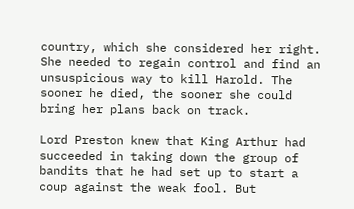country, which she considered her right. She needed to regain control and find an unsuspicious way to kill Harold. The sooner he died, the sooner she could bring her plans back on track.

Lord Preston knew that King Arthur had succeeded in taking down the group of bandits that he had set up to start a coup against the weak fool. But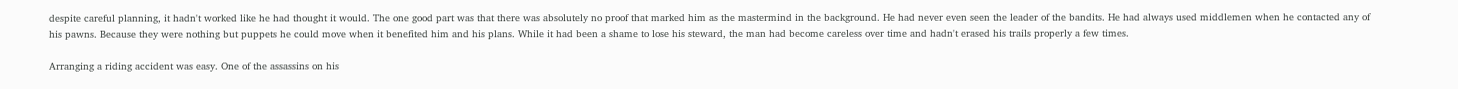despite careful planning, it hadn't worked like he had thought it would. The one good part was that there was absolutely no proof that marked him as the mastermind in the background. He had never even seen the leader of the bandits. He had always used middlemen when he contacted any of his pawns. Because they were nothing but puppets he could move when it benefited him and his plans. While it had been a shame to lose his steward, the man had become careless over time and hadn't erased his trails properly a few times.

Arranging a riding accident was easy. One of the assassins on his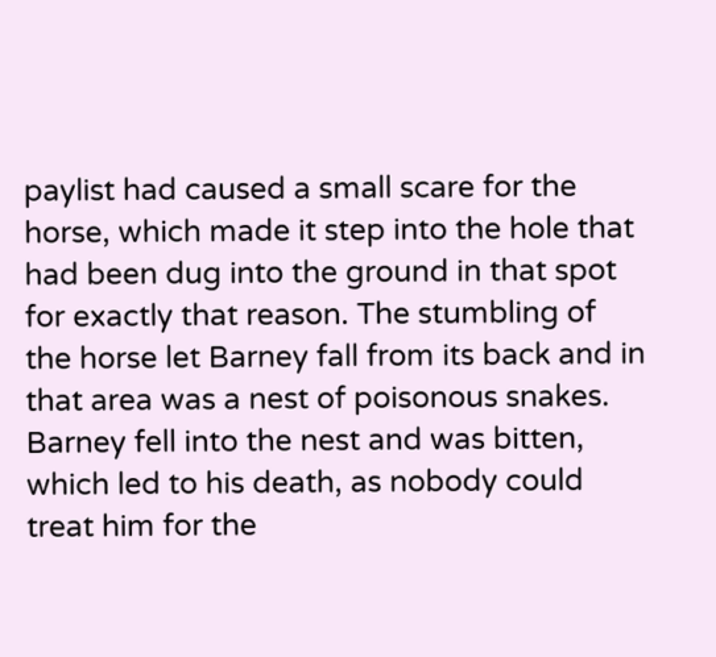paylist had caused a small scare for the horse, which made it step into the hole that had been dug into the ground in that spot for exactly that reason. The stumbling of the horse let Barney fall from its back and in that area was a nest of poisonous snakes. Barney fell into the nest and was bitten, which led to his death, as nobody could treat him for the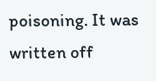poisoning. It was written off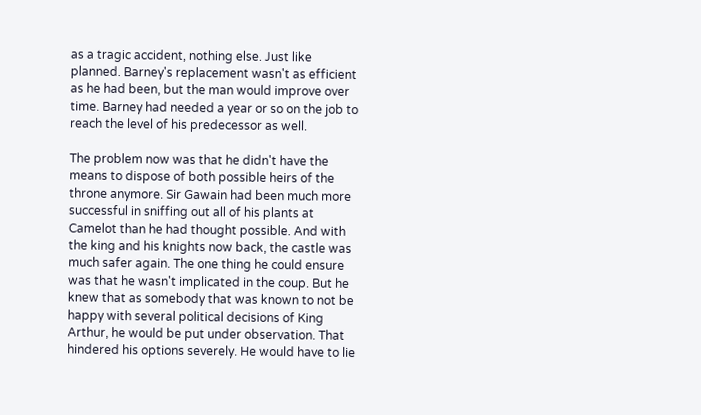as a tragic accident, nothing else. Just like planned. Barney's replacement wasn't as efficient as he had been, but the man would improve over time. Barney had needed a year or so on the job to reach the level of his predecessor as well.

The problem now was that he didn't have the means to dispose of both possible heirs of the throne anymore. Sir Gawain had been much more successful in sniffing out all of his plants at Camelot than he had thought possible. And with the king and his knights now back, the castle was much safer again. The one thing he could ensure was that he wasn't implicated in the coup. But he knew that as somebody that was known to not be happy with several political decisions of King Arthur, he would be put under observation. That hindered his options severely. He would have to lie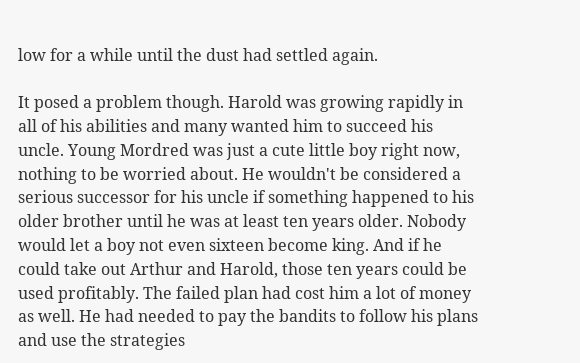low for a while until the dust had settled again.

It posed a problem though. Harold was growing rapidly in all of his abilities and many wanted him to succeed his uncle. Young Mordred was just a cute little boy right now, nothing to be worried about. He wouldn't be considered a serious successor for his uncle if something happened to his older brother until he was at least ten years older. Nobody would let a boy not even sixteen become king. And if he could take out Arthur and Harold, those ten years could be used profitably. The failed plan had cost him a lot of money as well. He had needed to pay the bandits to follow his plans and use the strategies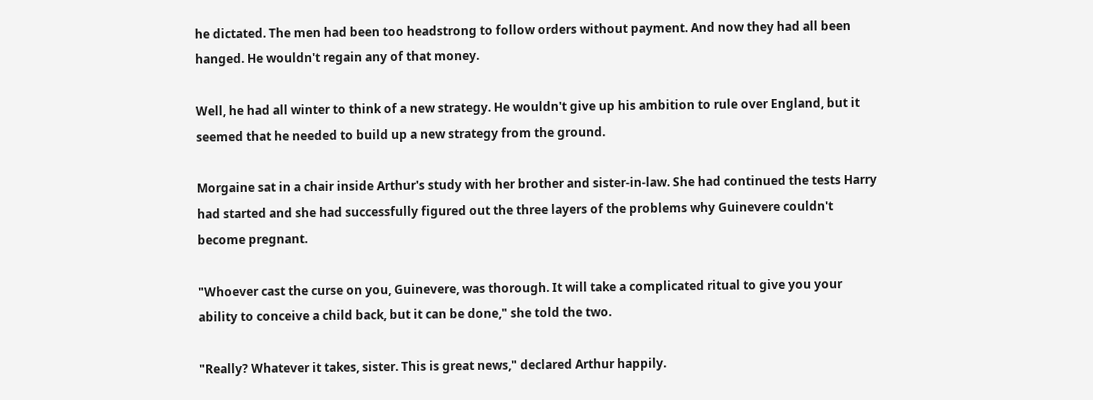he dictated. The men had been too headstrong to follow orders without payment. And now they had all been hanged. He wouldn't regain any of that money.

Well, he had all winter to think of a new strategy. He wouldn't give up his ambition to rule over England, but it seemed that he needed to build up a new strategy from the ground.

Morgaine sat in a chair inside Arthur's study with her brother and sister-in-law. She had continued the tests Harry had started and she had successfully figured out the three layers of the problems why Guinevere couldn't become pregnant.

"Whoever cast the curse on you, Guinevere, was thorough. It will take a complicated ritual to give you your ability to conceive a child back, but it can be done," she told the two.

"Really? Whatever it takes, sister. This is great news," declared Arthur happily.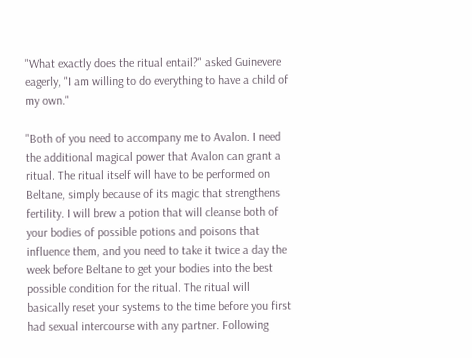"What exactly does the ritual entail?" asked Guinevere eagerly, "I am willing to do everything to have a child of my own."

"Both of you need to accompany me to Avalon. I need the additional magical power that Avalon can grant a ritual. The ritual itself will have to be performed on Beltane, simply because of its magic that strengthens fertility. I will brew a potion that will cleanse both of your bodies of possible potions and poisons that influence them, and you need to take it twice a day the week before Beltane to get your bodies into the best possible condition for the ritual. The ritual will basically reset your systems to the time before you first had sexual intercourse with any partner. Following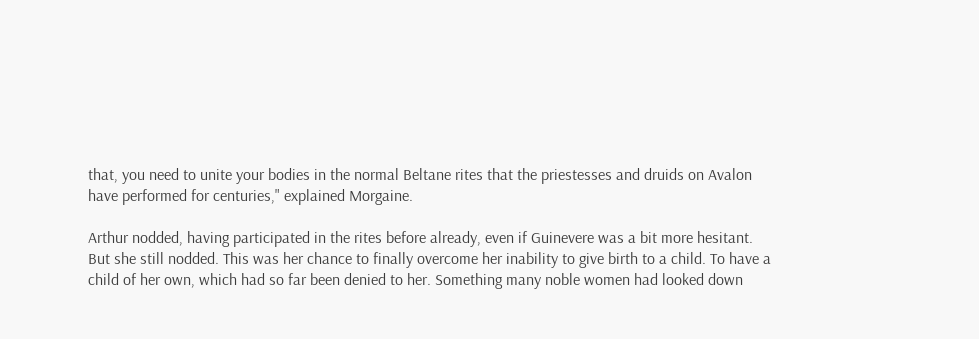that, you need to unite your bodies in the normal Beltane rites that the priestesses and druids on Avalon have performed for centuries," explained Morgaine.

Arthur nodded, having participated in the rites before already, even if Guinevere was a bit more hesitant. But she still nodded. This was her chance to finally overcome her inability to give birth to a child. To have a child of her own, which had so far been denied to her. Something many noble women had looked down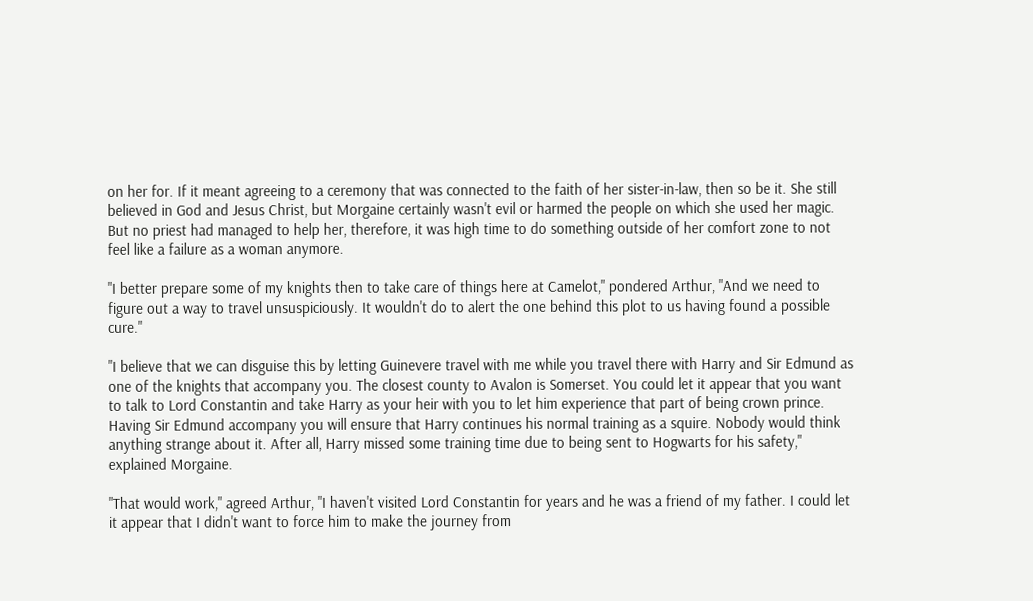on her for. If it meant agreeing to a ceremony that was connected to the faith of her sister-in-law, then so be it. She still believed in God and Jesus Christ, but Morgaine certainly wasn't evil or harmed the people on which she used her magic. But no priest had managed to help her, therefore, it was high time to do something outside of her comfort zone to not feel like a failure as a woman anymore.

"I better prepare some of my knights then to take care of things here at Camelot," pondered Arthur, "And we need to figure out a way to travel unsuspiciously. It wouldn't do to alert the one behind this plot to us having found a possible cure."

"I believe that we can disguise this by letting Guinevere travel with me while you travel there with Harry and Sir Edmund as one of the knights that accompany you. The closest county to Avalon is Somerset. You could let it appear that you want to talk to Lord Constantin and take Harry as your heir with you to let him experience that part of being crown prince. Having Sir Edmund accompany you will ensure that Harry continues his normal training as a squire. Nobody would think anything strange about it. After all, Harry missed some training time due to being sent to Hogwarts for his safety," explained Morgaine.

"That would work," agreed Arthur, "I haven't visited Lord Constantin for years and he was a friend of my father. I could let it appear that I didn't want to force him to make the journey from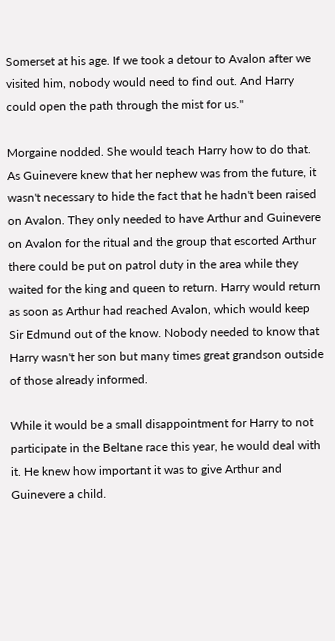Somerset at his age. If we took a detour to Avalon after we visited him, nobody would need to find out. And Harry could open the path through the mist for us."

Morgaine nodded. She would teach Harry how to do that. As Guinevere knew that her nephew was from the future, it wasn't necessary to hide the fact that he hadn't been raised on Avalon. They only needed to have Arthur and Guinevere on Avalon for the ritual and the group that escorted Arthur there could be put on patrol duty in the area while they waited for the king and queen to return. Harry would return as soon as Arthur had reached Avalon, which would keep Sir Edmund out of the know. Nobody needed to know that Harry wasn't her son but many times great grandson outside of those already informed.

While it would be a small disappointment for Harry to not participate in the Beltane race this year, he would deal with it. He knew how important it was to give Arthur and Guinevere a child.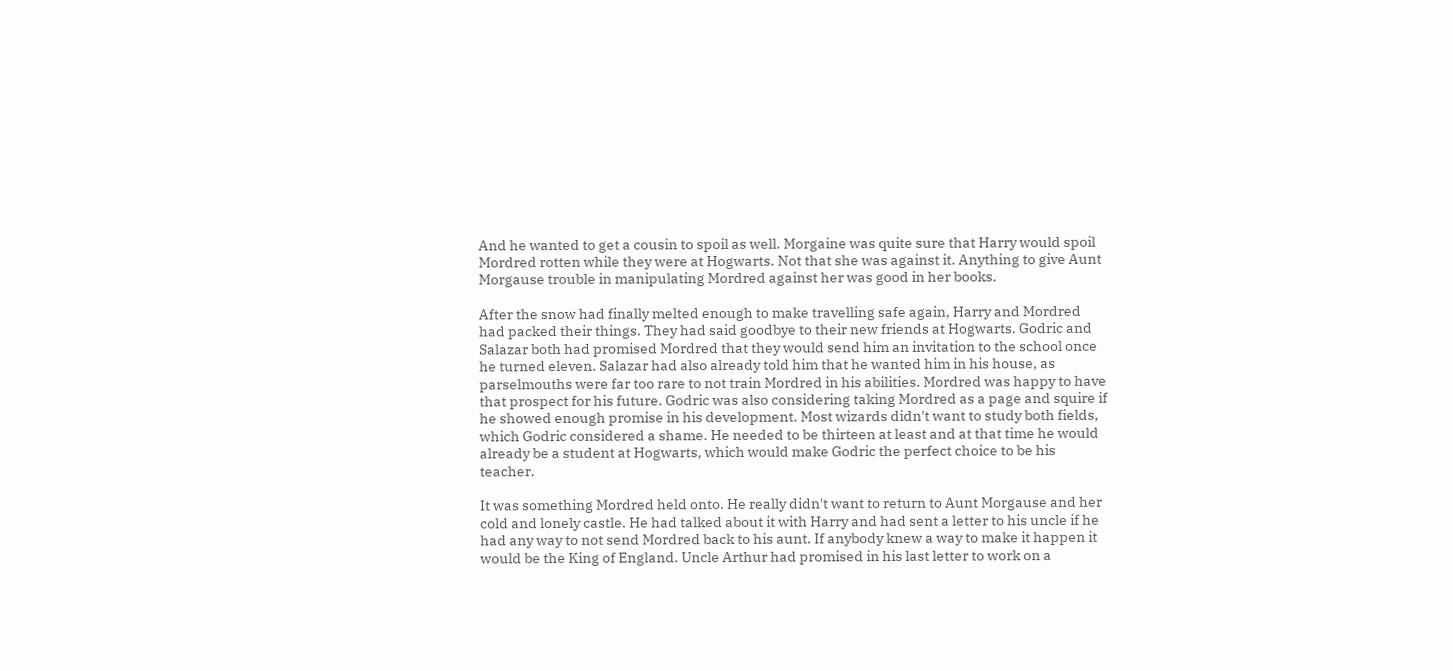And he wanted to get a cousin to spoil as well. Morgaine was quite sure that Harry would spoil Mordred rotten while they were at Hogwarts. Not that she was against it. Anything to give Aunt Morgause trouble in manipulating Mordred against her was good in her books.

After the snow had finally melted enough to make travelling safe again, Harry and Mordred had packed their things. They had said goodbye to their new friends at Hogwarts. Godric and Salazar both had promised Mordred that they would send him an invitation to the school once he turned eleven. Salazar had also already told him that he wanted him in his house, as parselmouths were far too rare to not train Mordred in his abilities. Mordred was happy to have that prospect for his future. Godric was also considering taking Mordred as a page and squire if he showed enough promise in his development. Most wizards didn't want to study both fields, which Godric considered a shame. He needed to be thirteen at least and at that time he would already be a student at Hogwarts, which would make Godric the perfect choice to be his teacher.

It was something Mordred held onto. He really didn't want to return to Aunt Morgause and her cold and lonely castle. He had talked about it with Harry and had sent a letter to his uncle if he had any way to not send Mordred back to his aunt. If anybody knew a way to make it happen it would be the King of England. Uncle Arthur had promised in his last letter to work on a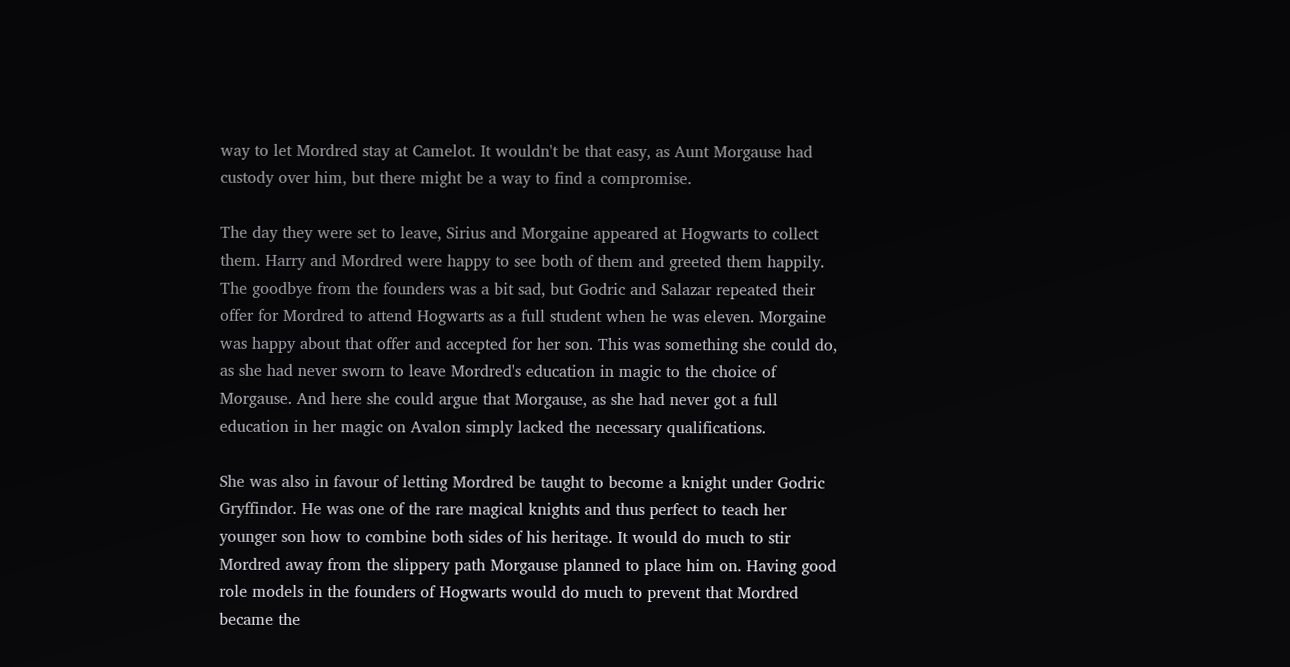way to let Mordred stay at Camelot. It wouldn't be that easy, as Aunt Morgause had custody over him, but there might be a way to find a compromise.

The day they were set to leave, Sirius and Morgaine appeared at Hogwarts to collect them. Harry and Mordred were happy to see both of them and greeted them happily. The goodbye from the founders was a bit sad, but Godric and Salazar repeated their offer for Mordred to attend Hogwarts as a full student when he was eleven. Morgaine was happy about that offer and accepted for her son. This was something she could do, as she had never sworn to leave Mordred's education in magic to the choice of Morgause. And here she could argue that Morgause, as she had never got a full education in her magic on Avalon simply lacked the necessary qualifications.

She was also in favour of letting Mordred be taught to become a knight under Godric Gryffindor. He was one of the rare magical knights and thus perfect to teach her younger son how to combine both sides of his heritage. It would do much to stir Mordred away from the slippery path Morgause planned to place him on. Having good role models in the founders of Hogwarts would do much to prevent that Mordred became the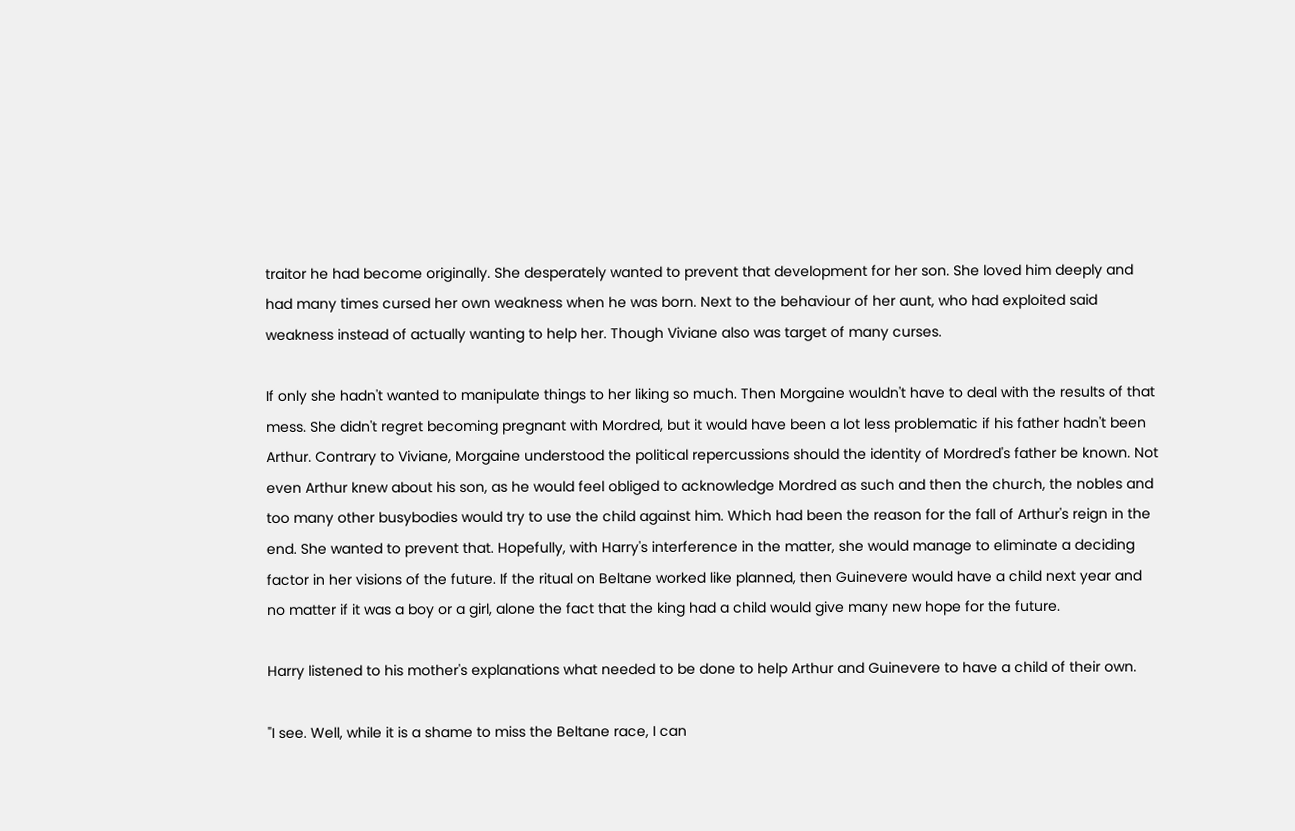traitor he had become originally. She desperately wanted to prevent that development for her son. She loved him deeply and had many times cursed her own weakness when he was born. Next to the behaviour of her aunt, who had exploited said weakness instead of actually wanting to help her. Though Viviane also was target of many curses.

If only she hadn't wanted to manipulate things to her liking so much. Then Morgaine wouldn't have to deal with the results of that mess. She didn't regret becoming pregnant with Mordred, but it would have been a lot less problematic if his father hadn't been Arthur. Contrary to Viviane, Morgaine understood the political repercussions should the identity of Mordred's father be known. Not even Arthur knew about his son, as he would feel obliged to acknowledge Mordred as such and then the church, the nobles and too many other busybodies would try to use the child against him. Which had been the reason for the fall of Arthur's reign in the end. She wanted to prevent that. Hopefully, with Harry's interference in the matter, she would manage to eliminate a deciding factor in her visions of the future. If the ritual on Beltane worked like planned, then Guinevere would have a child next year and no matter if it was a boy or a girl, alone the fact that the king had a child would give many new hope for the future.

Harry listened to his mother's explanations what needed to be done to help Arthur and Guinevere to have a child of their own.

"I see. Well, while it is a shame to miss the Beltane race, I can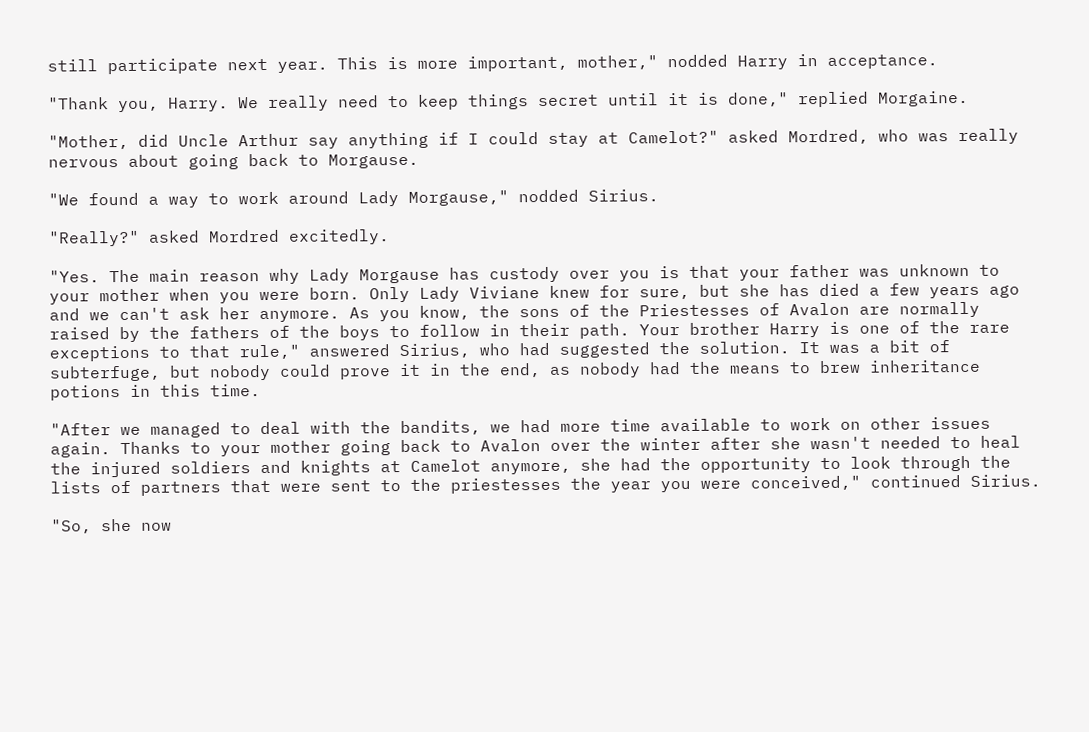still participate next year. This is more important, mother," nodded Harry in acceptance.

"Thank you, Harry. We really need to keep things secret until it is done," replied Morgaine.

"Mother, did Uncle Arthur say anything if I could stay at Camelot?" asked Mordred, who was really nervous about going back to Morgause.

"We found a way to work around Lady Morgause," nodded Sirius.

"Really?" asked Mordred excitedly.

"Yes. The main reason why Lady Morgause has custody over you is that your father was unknown to your mother when you were born. Only Lady Viviane knew for sure, but she has died a few years ago and we can't ask her anymore. As you know, the sons of the Priestesses of Avalon are normally raised by the fathers of the boys to follow in their path. Your brother Harry is one of the rare exceptions to that rule," answered Sirius, who had suggested the solution. It was a bit of subterfuge, but nobody could prove it in the end, as nobody had the means to brew inheritance potions in this time.

"After we managed to deal with the bandits, we had more time available to work on other issues again. Thanks to your mother going back to Avalon over the winter after she wasn't needed to heal the injured soldiers and knights at Camelot anymore, she had the opportunity to look through the lists of partners that were sent to the priestesses the year you were conceived," continued Sirius.

"So, she now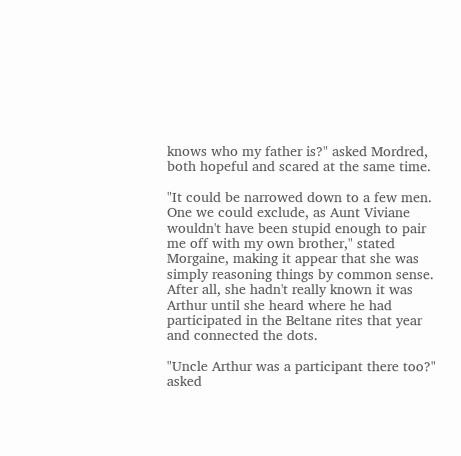knows who my father is?" asked Mordred, both hopeful and scared at the same time.

"It could be narrowed down to a few men. One we could exclude, as Aunt Viviane wouldn't have been stupid enough to pair me off with my own brother," stated Morgaine, making it appear that she was simply reasoning things by common sense. After all, she hadn't really known it was Arthur until she heard where he had participated in the Beltane rites that year and connected the dots.

"Uncle Arthur was a participant there too?" asked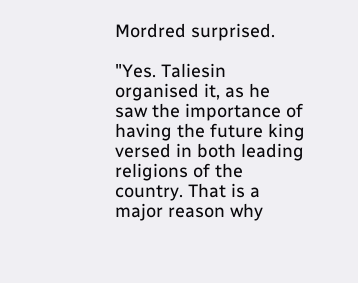Mordred surprised.

"Yes. Taliesin organised it, as he saw the importance of having the future king versed in both leading religions of the country. That is a major reason why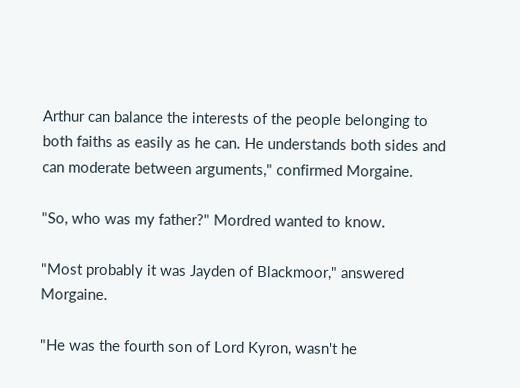Arthur can balance the interests of the people belonging to both faiths as easily as he can. He understands both sides and can moderate between arguments," confirmed Morgaine.

"So, who was my father?" Mordred wanted to know.

"Most probably it was Jayden of Blackmoor," answered Morgaine.

"He was the fourth son of Lord Kyron, wasn't he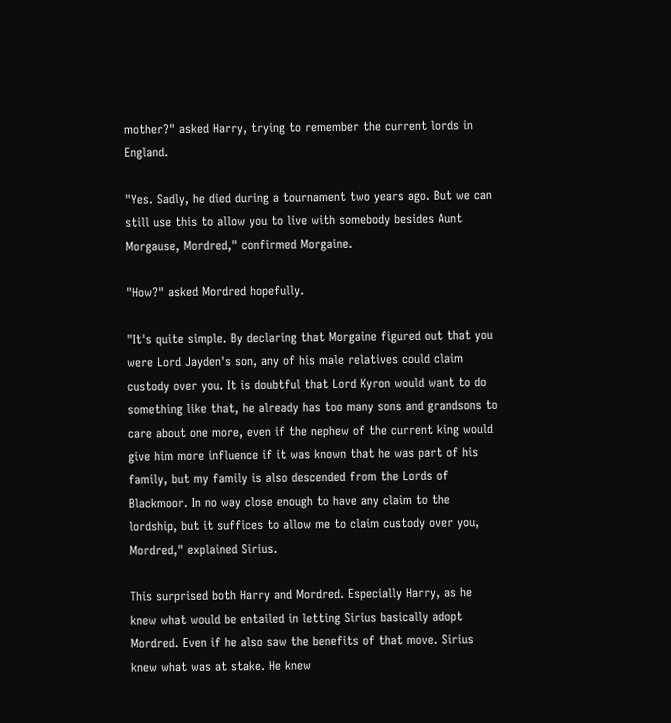mother?" asked Harry, trying to remember the current lords in England.

"Yes. Sadly, he died during a tournament two years ago. But we can still use this to allow you to live with somebody besides Aunt Morgause, Mordred," confirmed Morgaine.

"How?" asked Mordred hopefully.

"It's quite simple. By declaring that Morgaine figured out that you were Lord Jayden's son, any of his male relatives could claim custody over you. It is doubtful that Lord Kyron would want to do something like that, he already has too many sons and grandsons to care about one more, even if the nephew of the current king would give him more influence if it was known that he was part of his family, but my family is also descended from the Lords of Blackmoor. In no way close enough to have any claim to the lordship, but it suffices to allow me to claim custody over you, Mordred," explained Sirius.

This surprised both Harry and Mordred. Especially Harry, as he knew what would be entailed in letting Sirius basically adopt Mordred. Even if he also saw the benefits of that move. Sirius knew what was at stake. He knew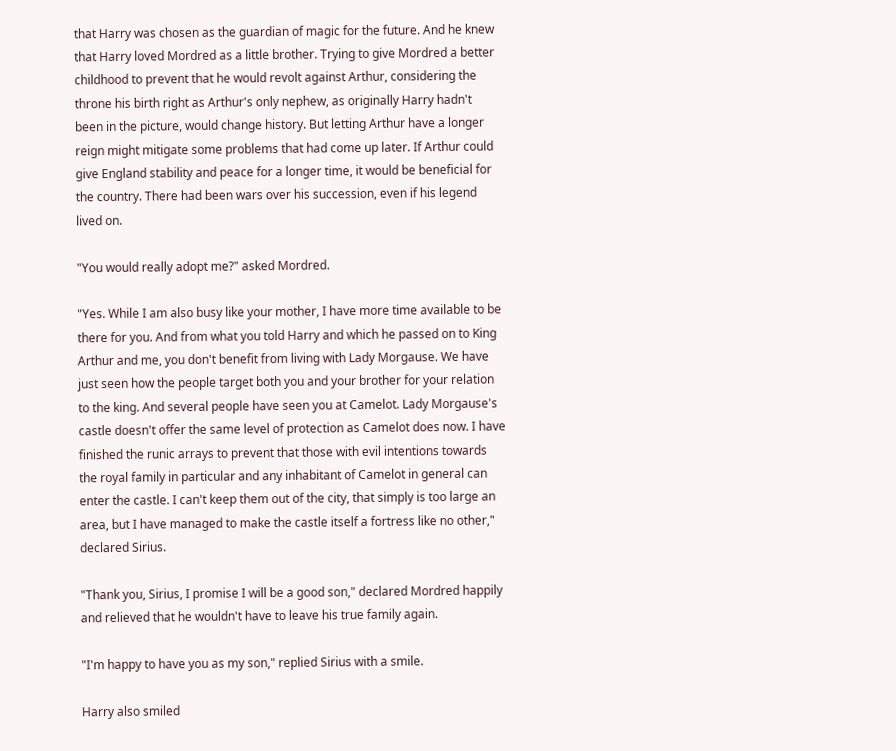that Harry was chosen as the guardian of magic for the future. And he knew that Harry loved Mordred as a little brother. Trying to give Mordred a better childhood to prevent that he would revolt against Arthur, considering the throne his birth right as Arthur's only nephew, as originally Harry hadn't been in the picture, would change history. But letting Arthur have a longer reign might mitigate some problems that had come up later. If Arthur could give England stability and peace for a longer time, it would be beneficial for the country. There had been wars over his succession, even if his legend lived on.

"You would really adopt me?" asked Mordred.

"Yes. While I am also busy like your mother, I have more time available to be there for you. And from what you told Harry and which he passed on to King Arthur and me, you don't benefit from living with Lady Morgause. We have just seen how the people target both you and your brother for your relation to the king. And several people have seen you at Camelot. Lady Morgause's castle doesn't offer the same level of protection as Camelot does now. I have finished the runic arrays to prevent that those with evil intentions towards the royal family in particular and any inhabitant of Camelot in general can enter the castle. I can't keep them out of the city, that simply is too large an area, but I have managed to make the castle itself a fortress like no other," declared Sirius.

"Thank you, Sirius, I promise I will be a good son," declared Mordred happily and relieved that he wouldn't have to leave his true family again.

"I'm happy to have you as my son," replied Sirius with a smile.

Harry also smiled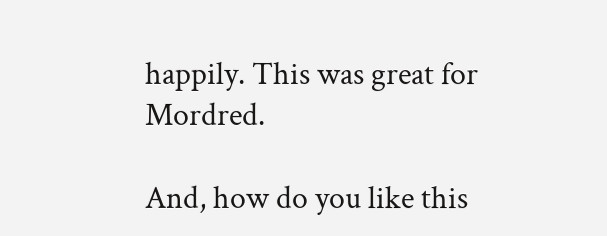happily. This was great for Mordred.

And, how do you like this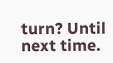turn? Until next time.